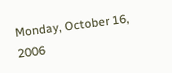Monday, October 16, 2006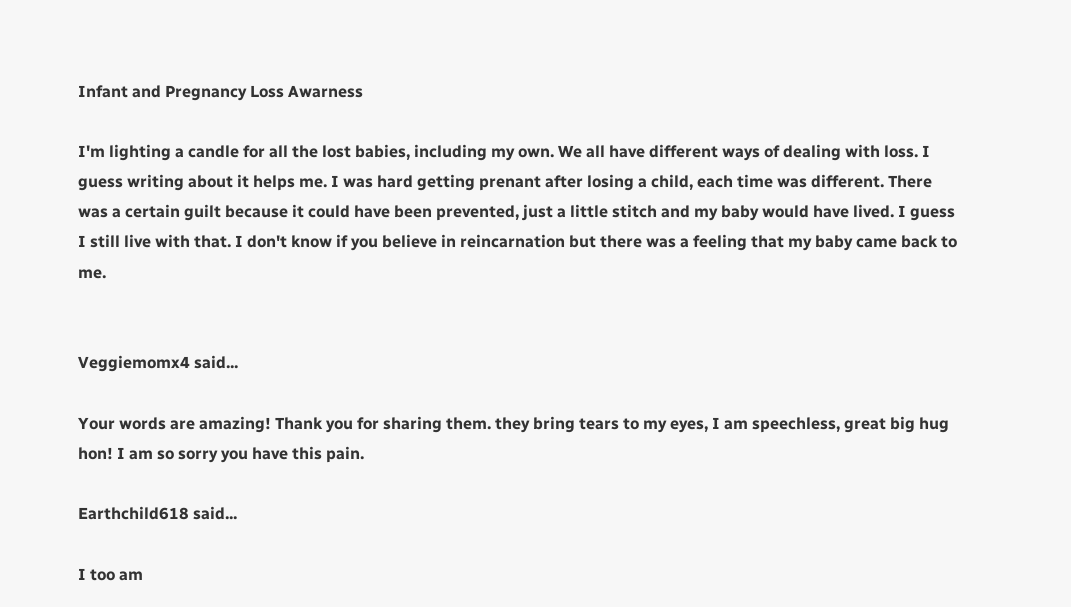Infant and Pregnancy Loss Awarness

I'm lighting a candle for all the lost babies, including my own. We all have different ways of dealing with loss. I guess writing about it helps me. I was hard getting prenant after losing a child, each time was different. There was a certain guilt because it could have been prevented, just a little stitch and my baby would have lived. I guess I still live with that. I don't know if you believe in reincarnation but there was a feeling that my baby came back to me.


Veggiemomx4 said...

Your words are amazing! Thank you for sharing them. they bring tears to my eyes, I am speechless, great big hug hon! I am so sorry you have this pain.

Earthchild618 said...

I too am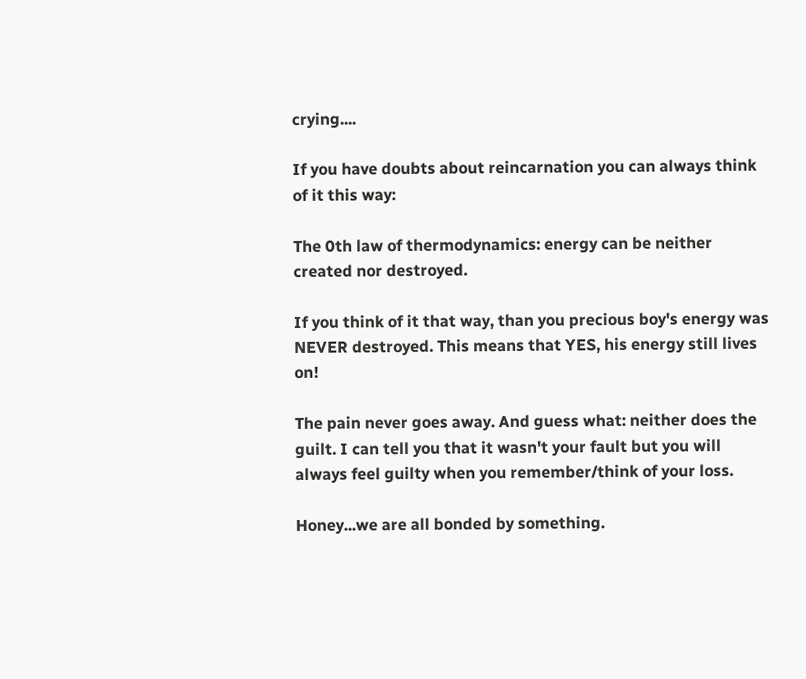crying....

If you have doubts about reincarnation you can always think of it this way:

The 0th law of thermodynamics: energy can be neither created nor destroyed.

If you think of it that way, than you precious boy's energy was NEVER destroyed. This means that YES, his energy still lives on!

The pain never goes away. And guess what: neither does the guilt. I can tell you that it wasn't your fault but you will always feel guilty when you remember/think of your loss.

Honey...we are all bonded by something.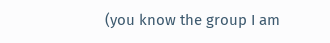(you know the group I am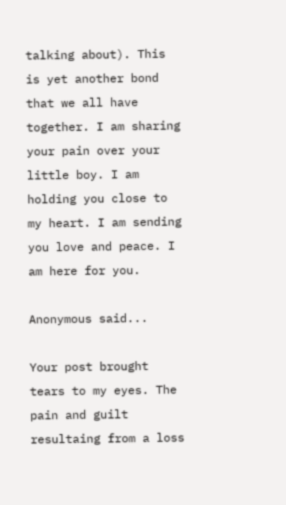talking about). This is yet another bond that we all have together. I am sharing your pain over your little boy. I am holding you close to my heart. I am sending you love and peace. I am here for you.

Anonymous said...

Your post brought tears to my eyes. The pain and guilt resultaing from a loss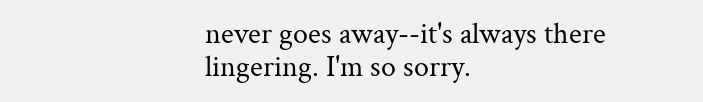never goes away--it's always there lingering. I'm so sorry.